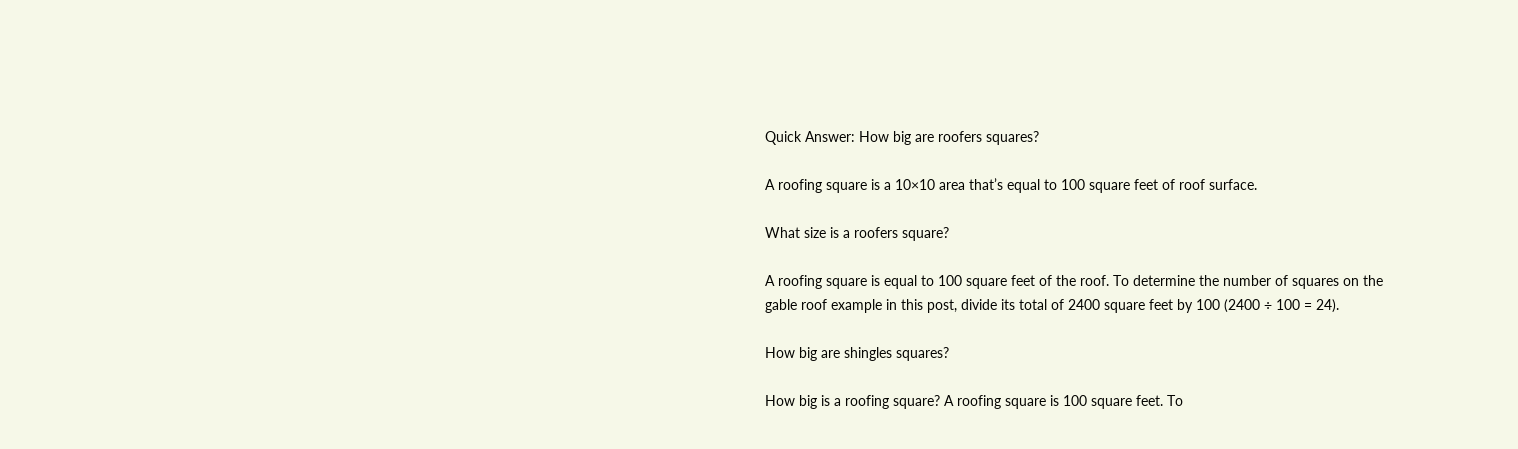Quick Answer: How big are roofers squares?

A roofing square is a 10×10 area that’s equal to 100 square feet of roof surface.

What size is a roofers square?

A roofing square is equal to 100 square feet of the roof. To determine the number of squares on the gable roof example in this post, divide its total of 2400 square feet by 100 (2400 ÷ 100 = 24).

How big are shingles squares?

How big is a roofing square? A roofing square is 100 square feet. To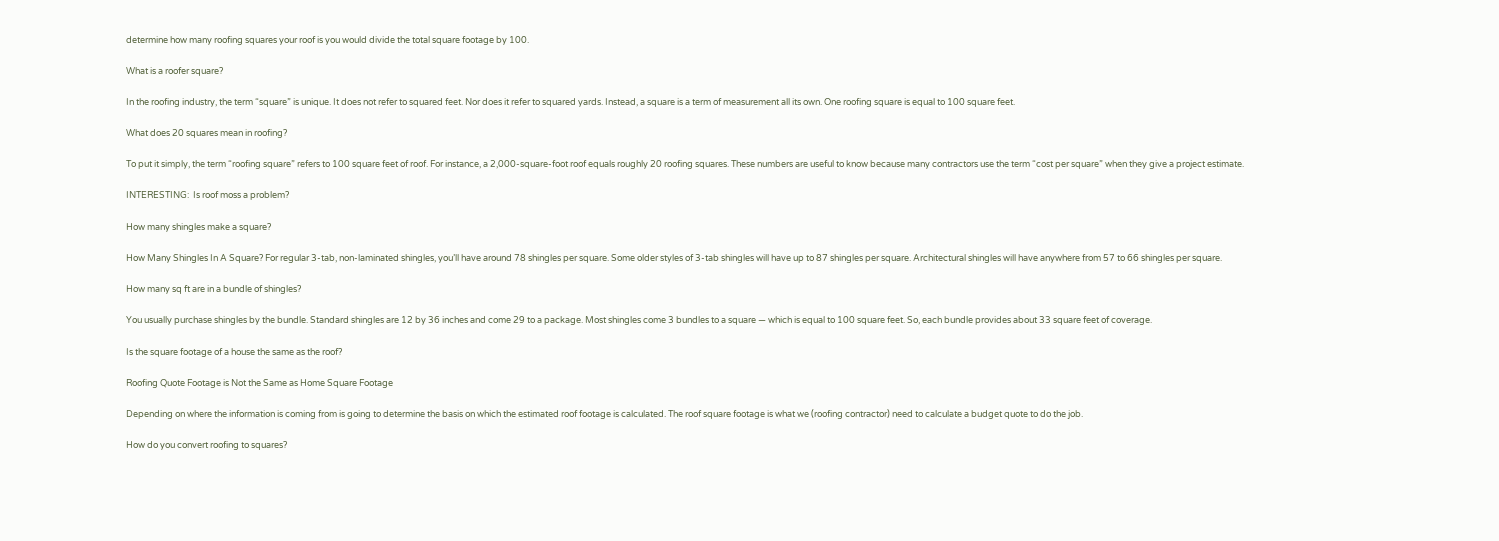determine how many roofing squares your roof is you would divide the total square footage by 100.

What is a roofer square?

In the roofing industry, the term “square” is unique. It does not refer to squared feet. Nor does it refer to squared yards. Instead, a square is a term of measurement all its own. One roofing square is equal to 100 square feet.

What does 20 squares mean in roofing?

To put it simply, the term “roofing square” refers to 100 square feet of roof. For instance, a 2,000-square-foot roof equals roughly 20 roofing squares. These numbers are useful to know because many contractors use the term “cost per square” when they give a project estimate.

INTERESTING:  Is roof moss a problem?

How many shingles make a square?

How Many Shingles In A Square? For regular 3-tab, non-laminated shingles, you’ll have around 78 shingles per square. Some older styles of 3-tab shingles will have up to 87 shingles per square. Architectural shingles will have anywhere from 57 to 66 shingles per square.

How many sq ft are in a bundle of shingles?

You usually purchase shingles by the bundle. Standard shingles are 12 by 36 inches and come 29 to a package. Most shingles come 3 bundles to a square — which is equal to 100 square feet. So, each bundle provides about 33 square feet of coverage.

Is the square footage of a house the same as the roof?

Roofing Quote Footage is Not the Same as Home Square Footage

Depending on where the information is coming from is going to determine the basis on which the estimated roof footage is calculated. The roof square footage is what we (roofing contractor) need to calculate a budget quote to do the job.

How do you convert roofing to squares?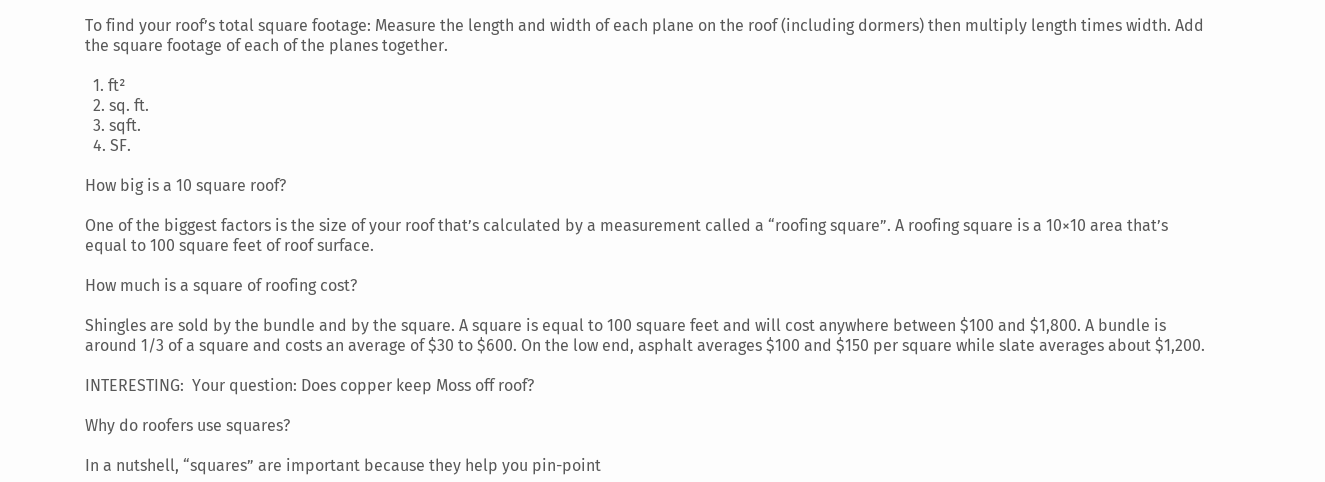To find your roof’s total square footage: Measure the length and width of each plane on the roof (including dormers) then multiply length times width. Add the square footage of each of the planes together.

  1. ft²
  2. sq. ft.
  3. sqft.
  4. SF.

How big is a 10 square roof?

One of the biggest factors is the size of your roof that’s calculated by a measurement called a “roofing square”. A roofing square is a 10×10 area that’s equal to 100 square feet of roof surface.

How much is a square of roofing cost?

Shingles are sold by the bundle and by the square. A square is equal to 100 square feet and will cost anywhere between $100 and $1,800. A bundle is around 1/3 of a square and costs an average of $30 to $600. On the low end, asphalt averages $100 and $150 per square while slate averages about $1,200.

INTERESTING:  Your question: Does copper keep Moss off roof?

Why do roofers use squares?

In a nutshell, “squares” are important because they help you pin-point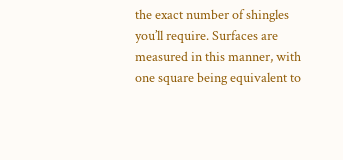the exact number of shingles you’ll require. Surfaces are measured in this manner, with one square being equivalent to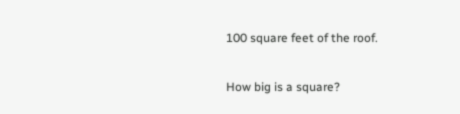100 square feet of the roof.

How big is a square?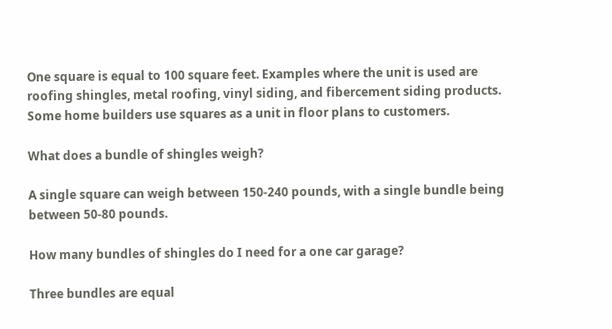One square is equal to 100 square feet. Examples where the unit is used are roofing shingles, metal roofing, vinyl siding, and fibercement siding products. Some home builders use squares as a unit in floor plans to customers.

What does a bundle of shingles weigh?

A single square can weigh between 150-240 pounds, with a single bundle being between 50-80 pounds.

How many bundles of shingles do I need for a one car garage?

Three bundles are equal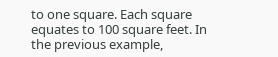to one square. Each square equates to 100 square feet. In the previous example,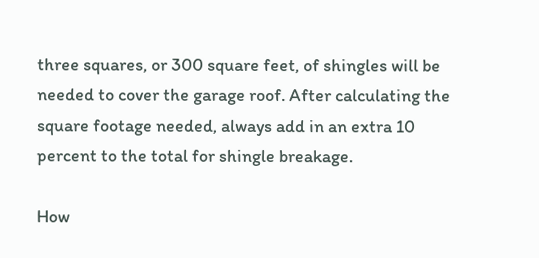three squares, or 300 square feet, of shingles will be needed to cover the garage roof. After calculating the square footage needed, always add in an extra 10 percent to the total for shingle breakage.

How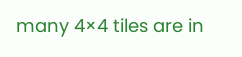many 4×4 tiles are in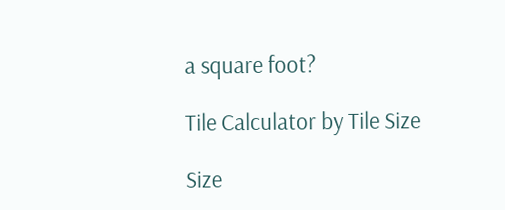a square foot?

Tile Calculator by Tile Size

Size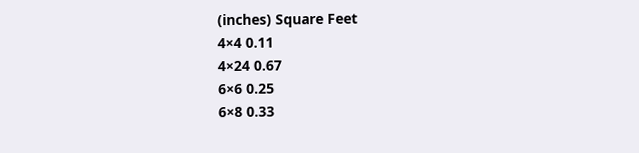(inches) Square Feet
4×4 0.11
4×24 0.67
6×6 0.25
6×8 0.33